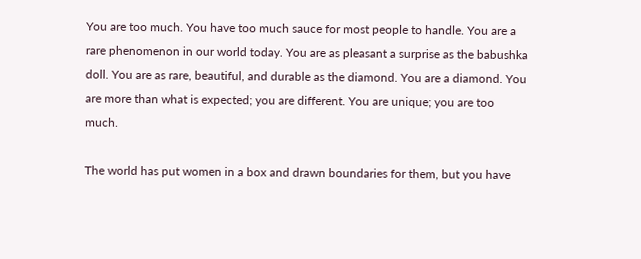You are too much. You have too much sauce for most people to handle. You are a rare phenomenon in our world today. You are as pleasant a surprise as the babushka doll. You are as rare, beautiful, and durable as the diamond. You are a diamond. You are more than what is expected; you are different. You are unique; you are too much.

The world has put women in a box and drawn boundaries for them, but you have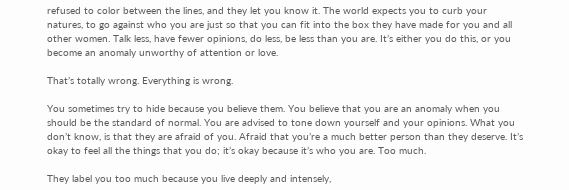refused to color between the lines, and they let you know it. The world expects you to curb your natures, to go against who you are just so that you can fit into the box they have made for you and all other women. Talk less, have fewer opinions, do less, be less than you are. It’s either you do this, or you become an anomaly unworthy of attention or love.

That’s totally wrong. Everything is wrong.

You sometimes try to hide because you believe them. You believe that you are an anomaly when you should be the standard of normal. You are advised to tone down yourself and your opinions. What you don’t know, is that they are afraid of you. Afraid that you’re a much better person than they deserve. It’s okay to feel all the things that you do; it’s okay because it’s who you are. Too much.

They label you too much because you live deeply and intensely,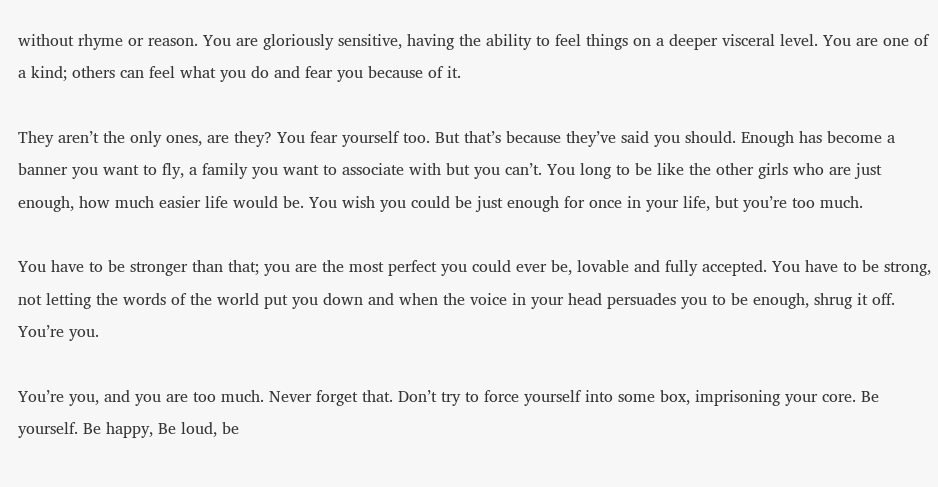without rhyme or reason. You are gloriously sensitive, having the ability to feel things on a deeper visceral level. You are one of a kind; others can feel what you do and fear you because of it.

They aren’t the only ones, are they? You fear yourself too. But that’s because they’ve said you should. Enough has become a banner you want to fly, a family you want to associate with but you can’t. You long to be like the other girls who are just enough, how much easier life would be. You wish you could be just enough for once in your life, but you’re too much.

You have to be stronger than that; you are the most perfect you could ever be, lovable and fully accepted. You have to be strong, not letting the words of the world put you down and when the voice in your head persuades you to be enough, shrug it off. You’re you.

You’re you, and you are too much. Never forget that. Don’t try to force yourself into some box, imprisoning your core. Be yourself. Be happy, Be loud, be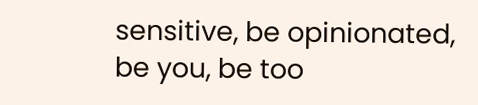sensitive, be opinionated, be you, be too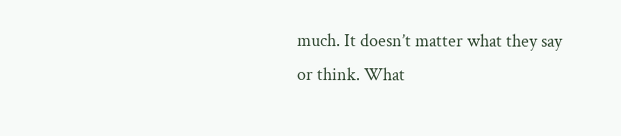much. It doesn’t matter what they say or think. What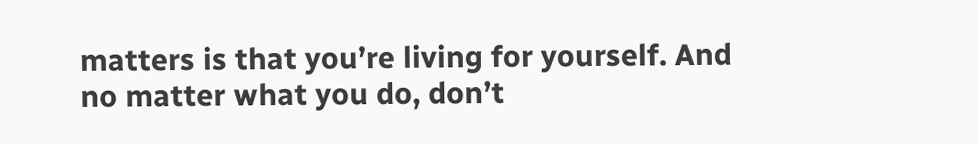matters is that you’re living for yourself. And no matter what you do, don’t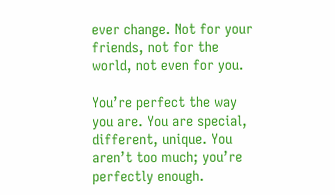ever change. Not for your friends, not for the world, not even for you.

You’re perfect the way you are. You are special, different, unique. You aren’t too much; you’re perfectly enough.